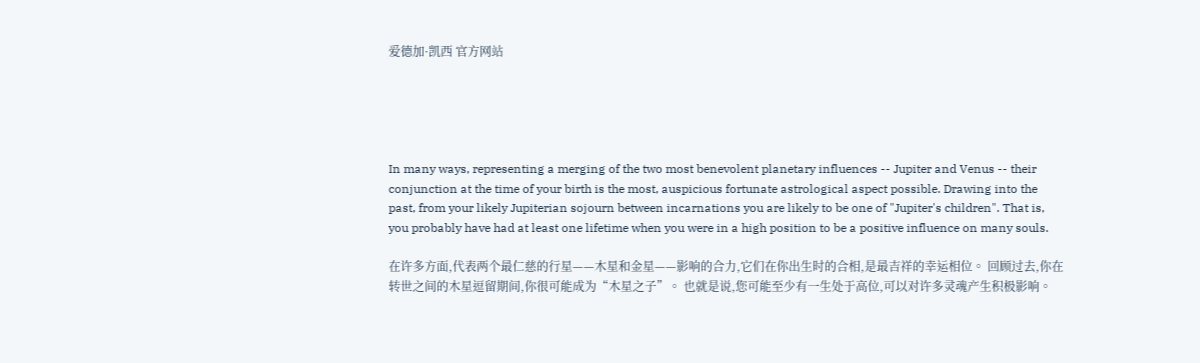爱德加·凯西 官方网站





In many ways, representing a merging of the two most benevolent planetary influences -- Jupiter and Venus -- their conjunction at the time of your birth is the most, auspicious fortunate astrological aspect possible. Drawing into the past, from your likely Jupiterian sojourn between incarnations you are likely to be one of "Jupiter's children". That is, you probably have had at least one lifetime when you were in a high position to be a positive influence on many souls.

在许多方面,代表两个最仁慈的行星——木星和金星——影响的合力,它们在你出生时的合相,是最吉祥的幸运相位。 回顾过去,你在转世之间的木星逗留期间,你很可能成为“木星之子”。 也就是说,您可能至少有一生处于高位,可以对许多灵魂产生积极影响。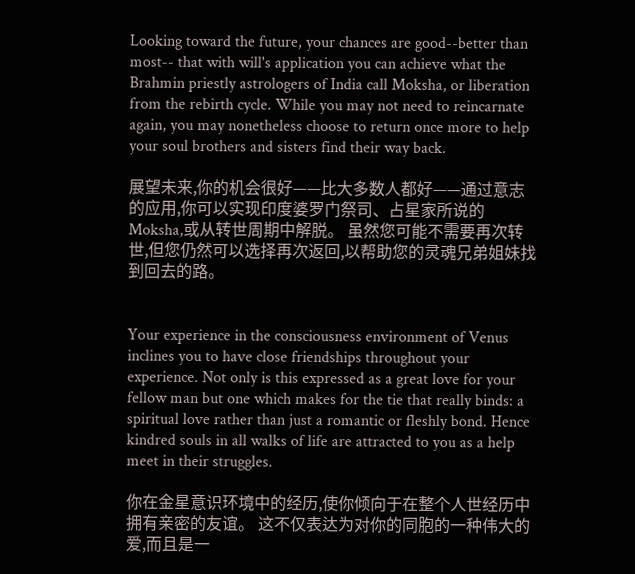Looking toward the future, your chances are good--better than most-- that with will's application you can achieve what the Brahmin priestly astrologers of India call Moksha, or liberation from the rebirth cycle. While you may not need to reincarnate again, you may nonetheless choose to return once more to help your soul brothers and sisters find their way back.

展望未来,你的机会很好——比大多数人都好——通过意志的应用,你可以实现印度婆罗门祭司、占星家所说的 Moksha,或从转世周期中解脱。 虽然您可能不需要再次转世,但您仍然可以选择再次返回,以帮助您的灵魂兄弟姐妹找到回去的路。


Your experience in the consciousness environment of Venus inclines you to have close friendships throughout your experience. Not only is this expressed as a great love for your fellow man but one which makes for the tie that really binds: a spiritual love rather than just a romantic or fleshly bond. Hence kindred souls in all walks of life are attracted to you as a help meet in their struggles.

你在金星意识环境中的经历,使你倾向于在整个人世经历中拥有亲密的友谊。 这不仅表达为对你的同胞的一种伟大的爱,而且是一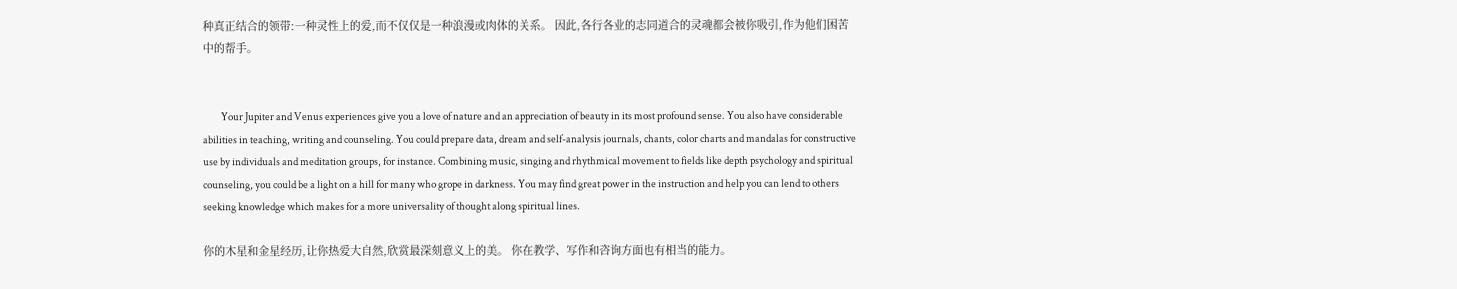种真正结合的领带:一种灵性上的爱,而不仅仅是一种浪漫或肉体的关系。 因此,各行各业的志同道合的灵魂都会被你吸引,作为他们困苦中的帮手。


         Your Jupiter and Venus experiences give you a love of nature and an appreciation of beauty in its most profound sense. You also have considerable abilities in teaching, writing and counseling. You could prepare data, dream and self-analysis journals, chants, color charts and mandalas for constructive use by individuals and meditation groups, for instance. Combining music, singing and rhythmical movement to fields like depth psychology and spiritual counseling, you could be a light on a hill for many who grope in darkness. You may find great power in the instruction and help you can lend to others seeking knowledge which makes for a more universality of thought along spiritual lines.

你的木星和金星经历,让你热爱大自然,欣赏最深刻意义上的美。 你在教学、写作和咨询方面也有相当的能力。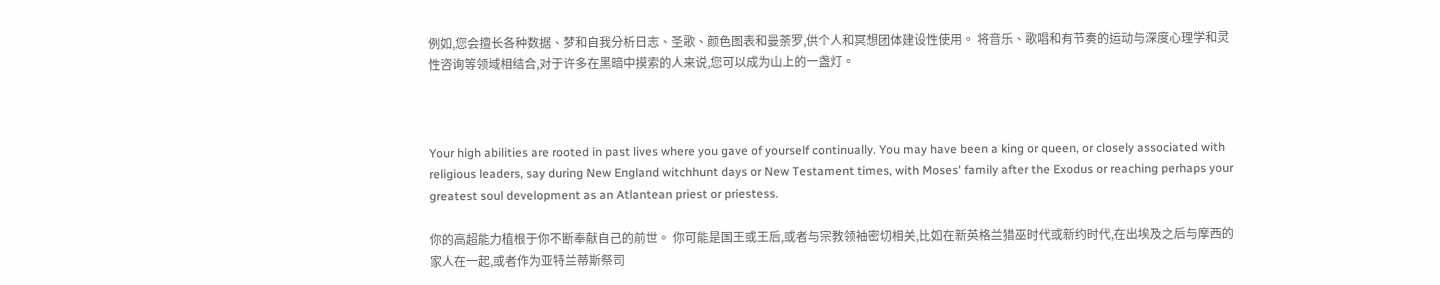例如,您会擅长各种数据、梦和自我分析日志、圣歌、颜色图表和曼荼罗,供个人和冥想团体建设性使用。 将音乐、歌唱和有节奏的运动与深度心理学和灵性咨询等领域相结合,对于许多在黑暗中摸索的人来说,您可以成为山上的一盏灯。



Your high abilities are rooted in past lives where you gave of yourself continually. You may have been a king or queen, or closely associated with religious leaders, say during New England witchhunt days or New Testament times, with Moses' family after the Exodus or reaching perhaps your greatest soul development as an Atlantean priest or priestess.

你的高超能力植根于你不断奉献自己的前世。 你可能是国王或王后,或者与宗教领袖密切相关,比如在新英格兰猎巫时代或新约时代,在出埃及之后与摩西的家人在一起,或者作为亚特兰蒂斯祭司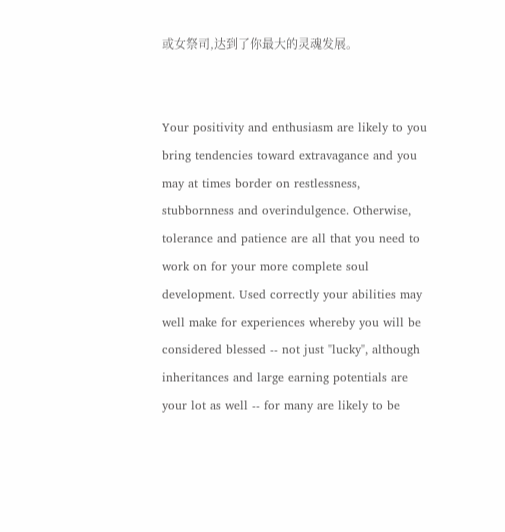或女祭司,达到了你最大的灵魂发展。


Your positivity and enthusiasm are likely to you bring tendencies toward extravagance and you may at times border on restlessness, stubbornness and overindulgence. Otherwise, tolerance and patience are all that you need to work on for your more complete soul development. Used correctly your abilities may well make for experiences whereby you will be considered blessed -- not just "lucky", although inheritances and large earning potentials are your lot as well -- for many are likely to be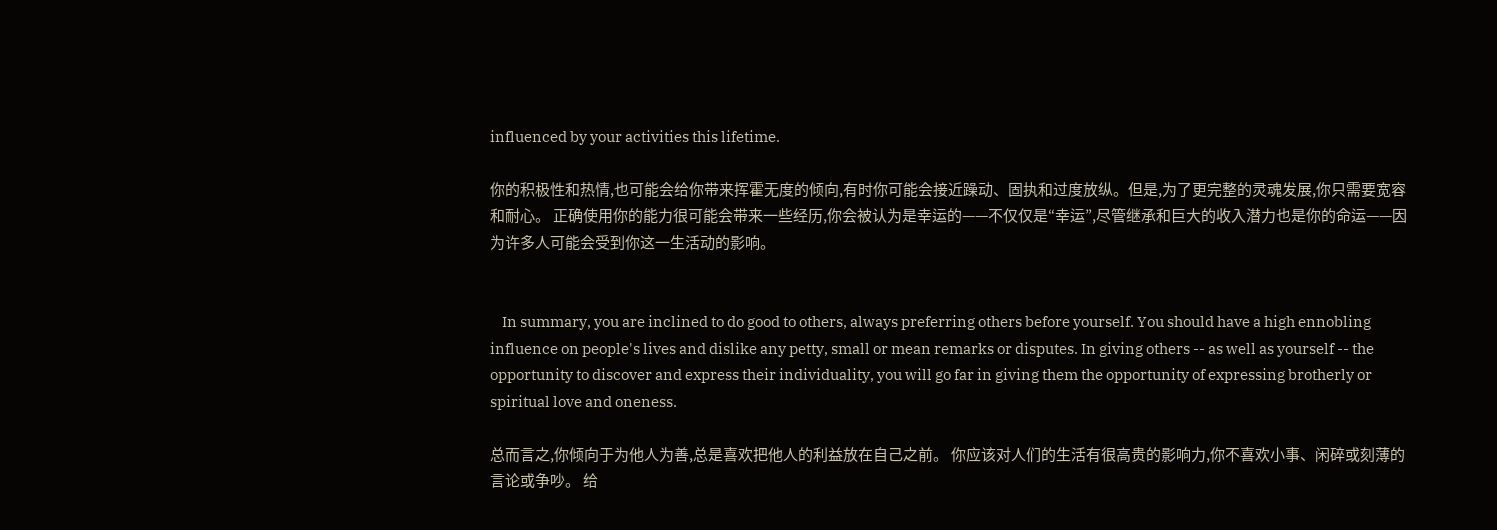influenced by your activities this lifetime.

你的积极性和热情,也可能会给你带来挥霍无度的倾向,有时你可能会接近躁动、固执和过度放纵。但是,为了更完整的灵魂发展,你只需要宽容和耐心。 正确使用你的能力很可能会带来一些经历,你会被认为是幸运的——不仅仅是“幸运”,尽管继承和巨大的收入潜力也是你的命运——因为许多人可能会受到你这一生活动的影响。


    In summary, you are inclined to do good to others, always preferring others before yourself. You should have a high ennobling influence on people's lives and dislike any petty, small or mean remarks or disputes. In giving others -- as well as yourself -- the opportunity to discover and express their individuality, you will go far in giving them the opportunity of expressing brotherly or spiritual love and oneness.

总而言之,你倾向于为他人为善,总是喜欢把他人的利益放在自己之前。 你应该对人们的生活有很高贵的影响力,你不喜欢小事、闲碎或刻薄的言论或争吵。 给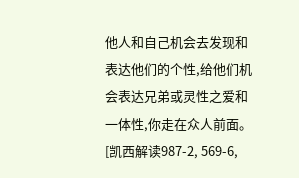他人和自己机会去发现和表达他们的个性,给他们机会表达兄弟或灵性之爱和一体性,你走在众人前面。 [凯西解读987-2, 569-6,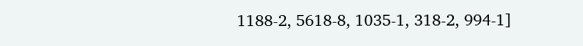1188-2, 5618-8, 1035-1, 318-2, 994-1]